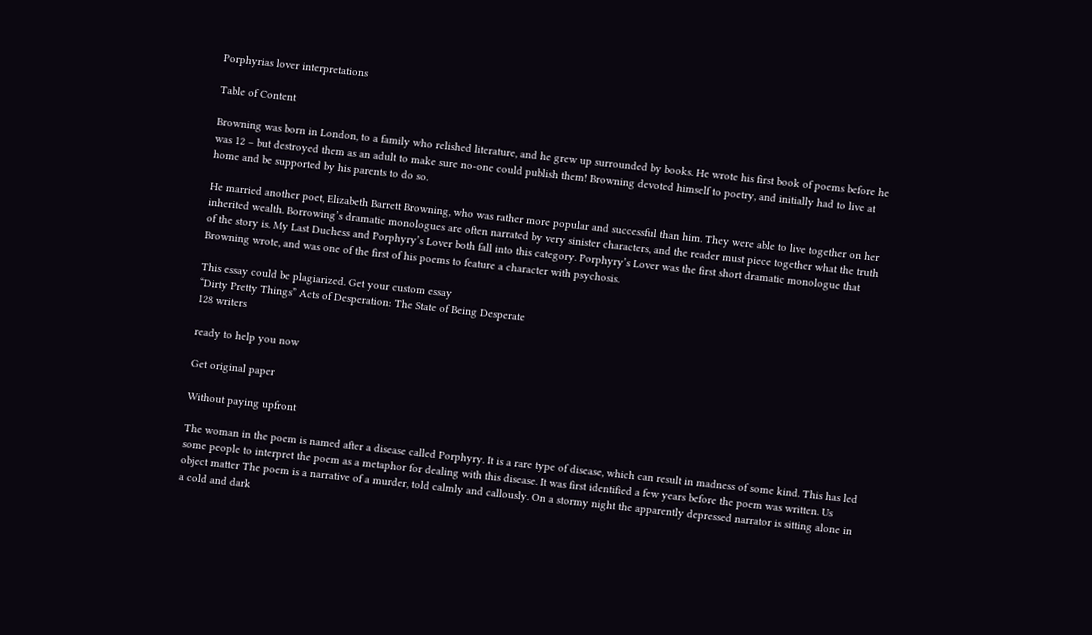Porphyrias lover interpretations

Table of Content

Browning was born in London, to a family who relished literature, and he grew up surrounded by books. He wrote his first book of poems before he was 12 – but destroyed them as an adult to make sure no-one could publish them! Browning devoted himself to poetry, and initially had to live at home and be supported by his parents to do so.

He married another poet, Elizabeth Barrett Browning, who was rather more popular and successful than him. They were able to live together on her inherited wealth. Borrowing’s dramatic monologues are often narrated by very sinister characters, and the reader must piece together what the truth of the story is. My Last Duchess and Porphyry’s Lover both fall into this category. Porphyry’s Lover was the first short dramatic monologue that Browning wrote, and was one of the first of his poems to feature a character with psychosis.

This essay could be plagiarized. Get your custom essay
“Dirty Pretty Things” Acts of Desperation: The State of Being Desperate
128 writers

ready to help you now

Get original paper

Without paying upfront

The woman in the poem is named after a disease called Porphyry. It is a rare type of disease, which can result in madness of some kind. This has led some people to interpret the poem as a metaphor for dealing with this disease. It was first identified a few years before the poem was written. Us object matter The poem is a narrative of a murder, told calmly and callously. On a stormy night the apparently depressed narrator is sitting alone in a cold and dark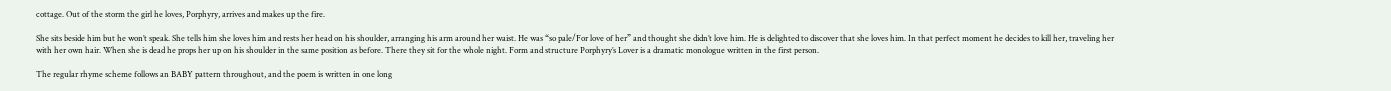cottage. Out of the storm the girl he loves, Porphyry, arrives and makes up the fire.

She sits beside him but he won’t speak. She tells him she loves him and rests her head on his shoulder, arranging his arm around her waist. He was “so pale/For love of her” and thought she didn’t love him. He is delighted to discover that she loves him. In that perfect moment he decides to kill her, traveling her with her own hair. When she is dead he props her up on his shoulder in the same position as before. There they sit for the whole night. Form and structure Porphyry’s Lover is a dramatic monologue written in the first person.

The regular rhyme scheme follows an BABY pattern throughout, and the poem is written in one long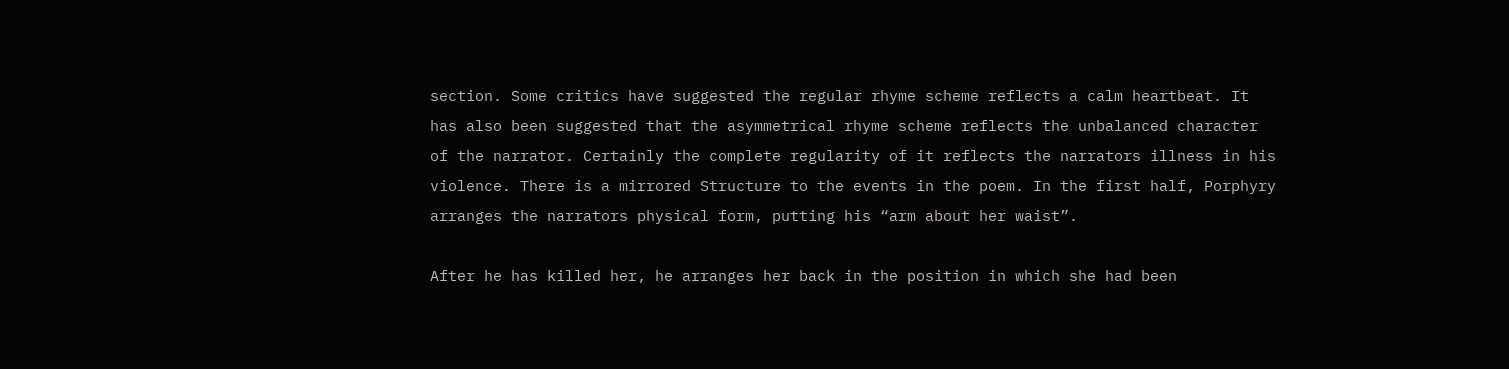section. Some critics have suggested the regular rhyme scheme reflects a calm heartbeat. It has also been suggested that the asymmetrical rhyme scheme reflects the unbalanced character of the narrator. Certainly the complete regularity of it reflects the narrators illness in his violence. There is a mirrored Structure to the events in the poem. In the first half, Porphyry arranges the narrators physical form, putting his “arm about her waist”.

After he has killed her, he arranges her back in the position in which she had been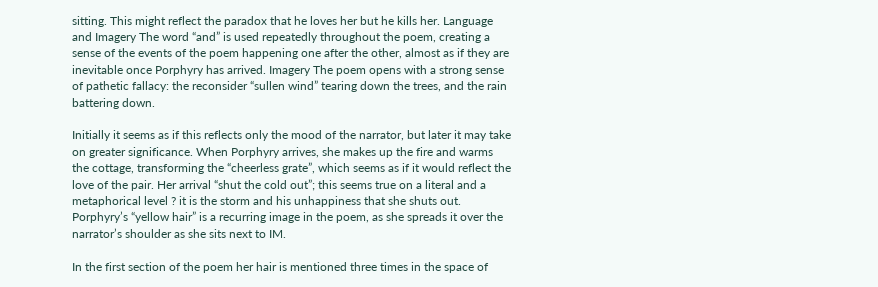sitting. This might reflect the paradox that he loves her but he kills her. Language and Imagery The word “and” is used repeatedly throughout the poem, creating a sense of the events of the poem happening one after the other, almost as if they are inevitable once Porphyry has arrived. Imagery The poem opens with a strong sense of pathetic fallacy: the reconsider “sullen wind” tearing down the trees, and the rain battering down.

Initially it seems as if this reflects only the mood of the narrator, but later it may take on greater significance. When Porphyry arrives, she makes up the fire and warms the cottage, transforming the “cheerless grate”, which seems as if it would reflect the love of the pair. Her arrival “shut the cold out”; this seems true on a literal and a metaphorical level ? it is the storm and his unhappiness that she shuts out. Porphyry’s “yellow hair” is a recurring image in the poem, as she spreads it over the narrator’s shoulder as she sits next to IM.

In the first section of the poem her hair is mentioned three times in the space of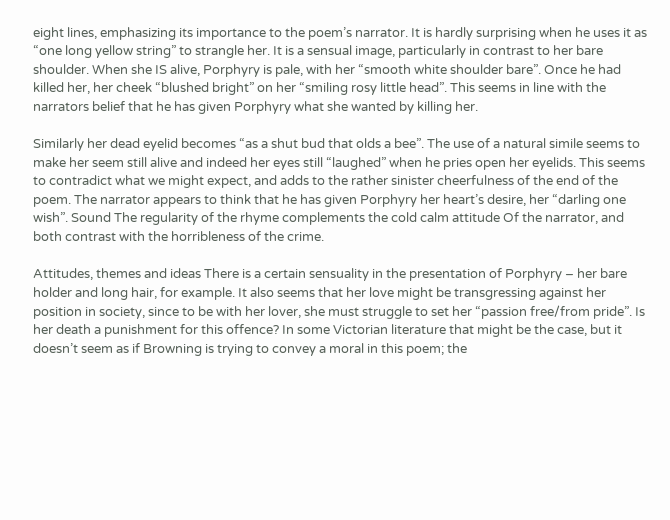eight lines, emphasizing its importance to the poem’s narrator. It is hardly surprising when he uses it as “one long yellow string” to strangle her. It is a sensual image, particularly in contrast to her bare shoulder. When she IS alive, Porphyry is pale, with her “smooth white shoulder bare”. Once he had killed her, her cheek “blushed bright” on her “smiling rosy little head”. This seems in line with the narrators belief that he has given Porphyry what she wanted by killing her.

Similarly her dead eyelid becomes “as a shut bud that olds a bee”. The use of a natural simile seems to make her seem still alive and indeed her eyes still “laughed” when he pries open her eyelids. This seems to contradict what we might expect, and adds to the rather sinister cheerfulness of the end of the poem. The narrator appears to think that he has given Porphyry her heart’s desire, her “darling one wish”. Sound The regularity of the rhyme complements the cold calm attitude Of the narrator, and both contrast with the horribleness of the crime.

Attitudes, themes and ideas There is a certain sensuality in the presentation of Porphyry – her bare holder and long hair, for example. It also seems that her love might be transgressing against her position in society, since to be with her lover, she must struggle to set her “passion free/from pride”. Is her death a punishment for this offence? In some Victorian literature that might be the case, but it doesn’t seem as if Browning is trying to convey a moral in this poem; the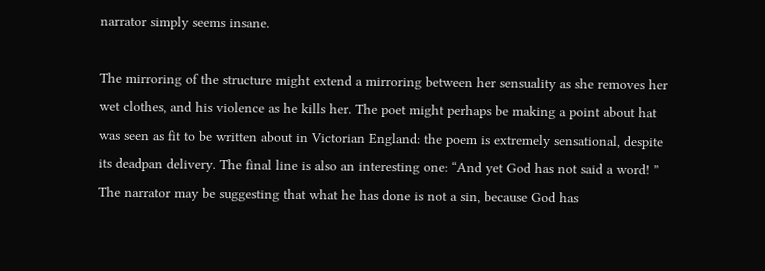narrator simply seems insane.

The mirroring of the structure might extend a mirroring between her sensuality as she removes her wet clothes, and his violence as he kills her. The poet might perhaps be making a point about hat was seen as fit to be written about in Victorian England: the poem is extremely sensational, despite its deadpan delivery. The final line is also an interesting one: “And yet God has not said a word! ” The narrator may be suggesting that what he has done is not a sin, because God has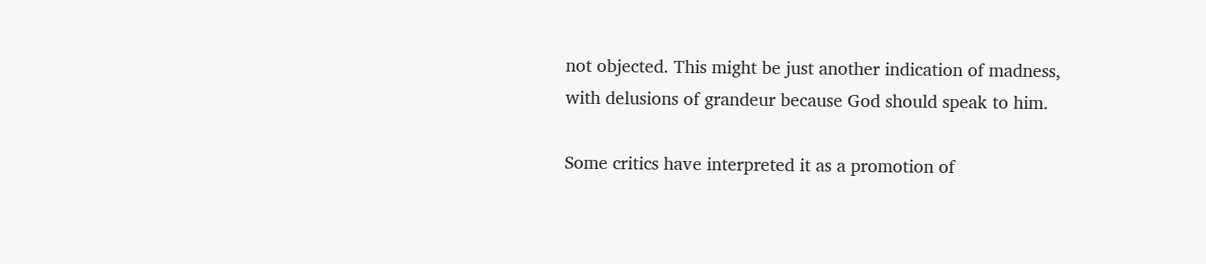not objected. This might be just another indication of madness, with delusions of grandeur because God should speak to him.

Some critics have interpreted it as a promotion of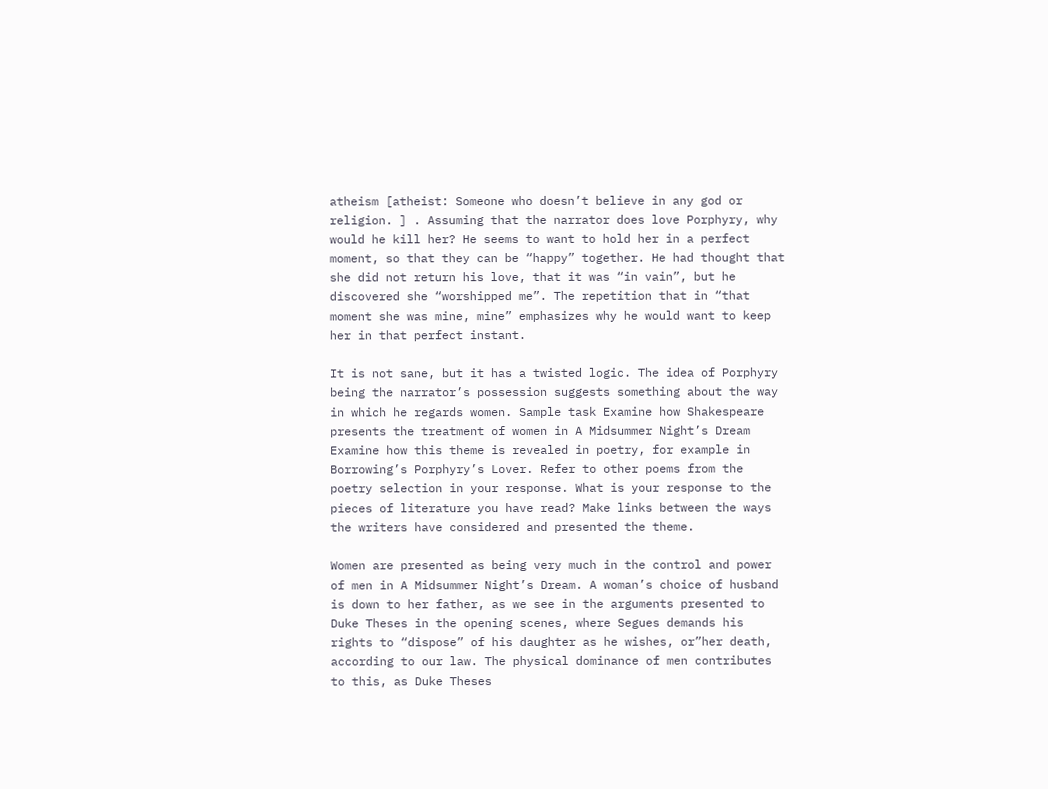atheism [atheist: Someone who doesn’t believe in any god or religion. ] . Assuming that the narrator does love Porphyry, why would he kill her? He seems to want to hold her in a perfect moment, so that they can be “happy” together. He had thought that she did not return his love, that it was “in vain”, but he discovered she “worshipped me”. The repetition that in “that moment she was mine, mine” emphasizes why he would want to keep her in that perfect instant.

It is not sane, but it has a twisted logic. The idea of Porphyry being the narrator’s possession suggests something about the way in which he regards women. Sample task Examine how Shakespeare presents the treatment of women in A Midsummer Night’s Dream Examine how this theme is revealed in poetry, for example in Borrowing’s Porphyry’s Lover. Refer to other poems from the poetry selection in your response. What is your response to the pieces of literature you have read? Make links between the ways the writers have considered and presented the theme.

Women are presented as being very much in the control and power of men in A Midsummer Night’s Dream. A woman’s choice of husband is down to her father, as we see in the arguments presented to Duke Theses in the opening scenes, where Segues demands his rights to “dispose” of his daughter as he wishes, or”her death, according to our law. The physical dominance of men contributes to this, as Duke Theses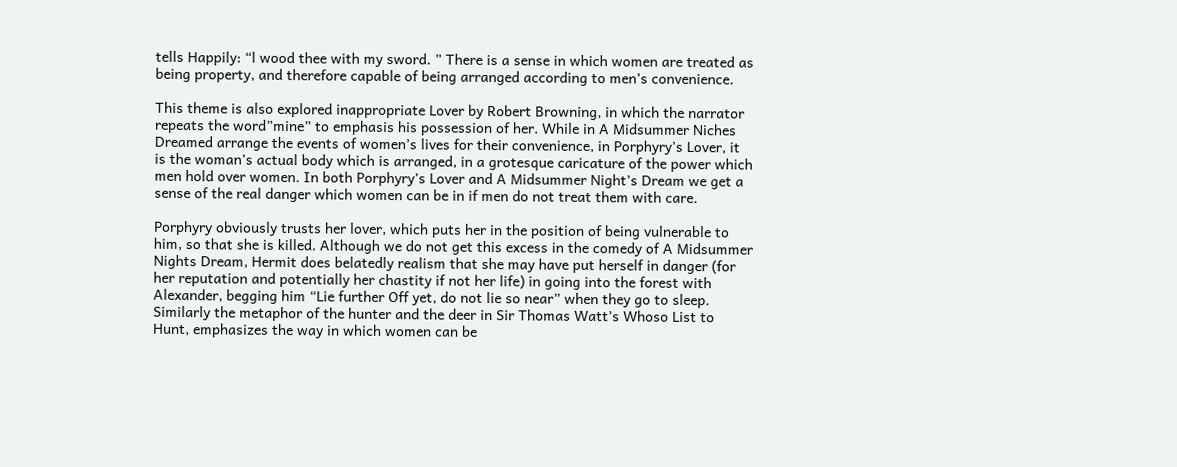tells Happily: “l wood thee with my sword. ” There is a sense in which women are treated as being property, and therefore capable of being arranged according to men’s convenience.

This theme is also explored inappropriate Lover by Robert Browning, in which the narrator repeats the word”mine” to emphasis his possession of her. While in A Midsummer Niches Dreamed arrange the events of women’s lives for their convenience, in Porphyry’s Lover, it is the woman’s actual body which is arranged, in a grotesque caricature of the power which men hold over women. In both Porphyry’s Lover and A Midsummer Night’s Dream we get a sense of the real danger which women can be in if men do not treat them with care.

Porphyry obviously trusts her lover, which puts her in the position of being vulnerable to him, so that she is killed. Although we do not get this excess in the comedy of A Midsummer Nights Dream, Hermit does belatedly realism that she may have put herself in danger (for her reputation and potentially her chastity if not her life) in going into the forest with Alexander, begging him “Lie further Off yet, do not lie so near” when they go to sleep. Similarly the metaphor of the hunter and the deer in Sir Thomas Watt’s Whoso List to Hunt, emphasizes the way in which women can be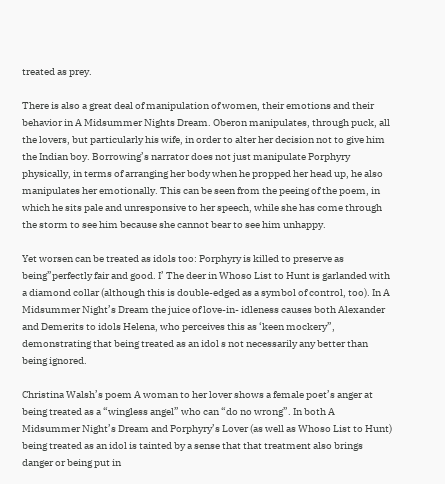treated as prey.

There is also a great deal of manipulation of women, their emotions and their behavior in A Midsummer Nights Dream. Oberon manipulates, through puck, all the lovers, but particularly his wife, in order to alter her decision not to give him the Indian boy. Borrowing’s narrator does not just manipulate Porphyry physically, in terms of arranging her body when he propped her head up, he also manipulates her emotionally. This can be seen from the peeing of the poem, in which he sits pale and unresponsive to her speech, while she has come through the storm to see him because she cannot bear to see him unhappy.

Yet worsen can be treated as idols too: Porphyry is killed to preserve as being”perfectly fair and good. I’ The deer in Whoso List to Hunt is garlanded with a diamond collar (although this is double-edged as a symbol of control, too). In A Midsummer Night’s Dream the juice of love-in- idleness causes both Alexander and Demerits to idols Helena, who perceives this as ‘keen mockery”, demonstrating that being treated as an idol s not necessarily any better than being ignored.

Christina Walsh’s poem A woman to her lover shows a female poet’s anger at being treated as a “wingless angel” who can “do no wrong”. In both A Midsummer Night’s Dream and Porphyry’s Lover (as well as Whoso List to Hunt) being treated as an idol is tainted by a sense that that treatment also brings danger or being put in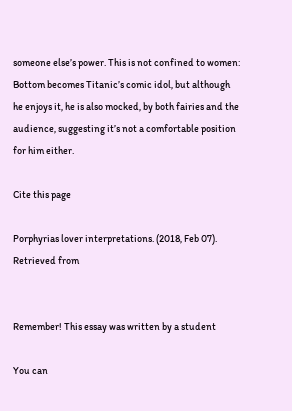someone else’s power. This is not confined to women: Bottom becomes Titanic’s comic idol, but although he enjoys it, he is also mocked, by both fairies and the audience, suggesting it’s not a comfortable position for him either.

Cite this page

Porphyrias lover interpretations. (2018, Feb 07). Retrieved from


Remember! This essay was written by a student

You can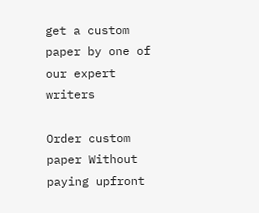get a custom paper by one of our expert writers

Order custom paper Without paying upfront